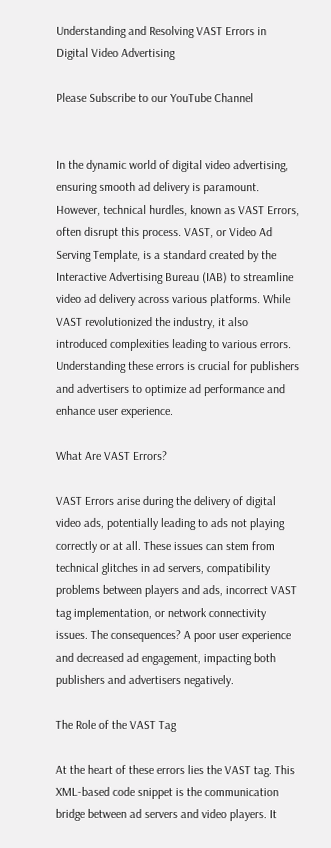Understanding and Resolving VAST Errors in Digital Video Advertising

Please Subscribe to our YouTube Channel


In the dynamic world of digital video advertising, ensuring smooth ad delivery is paramount. However, technical hurdles, known as VAST Errors, often disrupt this process. VAST, or Video Ad Serving Template, is a standard created by the Interactive Advertising Bureau (IAB) to streamline video ad delivery across various platforms. While VAST revolutionized the industry, it also introduced complexities leading to various errors. Understanding these errors is crucial for publishers and advertisers to optimize ad performance and enhance user experience.

What Are VAST Errors?

VAST Errors arise during the delivery of digital video ads, potentially leading to ads not playing correctly or at all. These issues can stem from technical glitches in ad servers, compatibility problems between players and ads, incorrect VAST tag implementation, or network connectivity issues. The consequences? A poor user experience and decreased ad engagement, impacting both publishers and advertisers negatively.

The Role of the VAST Tag

At the heart of these errors lies the VAST tag. This XML-based code snippet is the communication bridge between ad servers and video players. It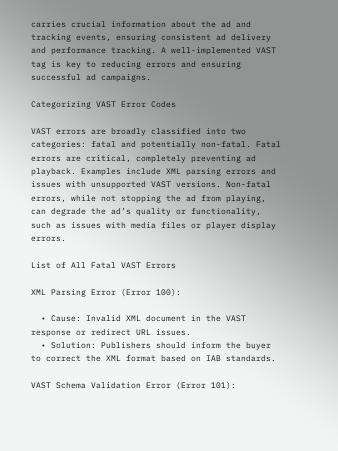carries crucial information about the ad and tracking events, ensuring consistent ad delivery and performance tracking. A well-implemented VAST tag is key to reducing errors and ensuring successful ad campaigns.

Categorizing VAST Error Codes

VAST errors are broadly classified into two categories: fatal and potentially non-fatal. Fatal errors are critical, completely preventing ad playback. Examples include XML parsing errors and issues with unsupported VAST versions. Non-fatal errors, while not stopping the ad from playing, can degrade the ad’s quality or functionality, such as issues with media files or player display errors.

List of All Fatal VAST Errors

XML Parsing Error (Error 100):

  • Cause: Invalid XML document in the VAST response or redirect URL issues.
  • Solution: Publishers should inform the buyer to correct the XML format based on IAB standards.

VAST Schema Validation Error (Error 101):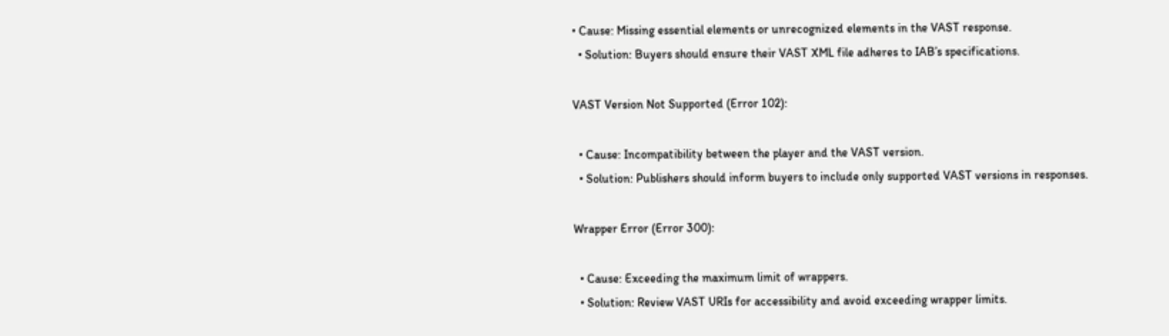• Cause: Missing essential elements or unrecognized elements in the VAST response.
  • Solution: Buyers should ensure their VAST XML file adheres to IAB’s specifications.

VAST Version Not Supported (Error 102):

  • Cause: Incompatibility between the player and the VAST version.
  • Solution: Publishers should inform buyers to include only supported VAST versions in responses.

Wrapper Error (Error 300):

  • Cause: Exceeding the maximum limit of wrappers.
  • Solution: Review VAST URIs for accessibility and avoid exceeding wrapper limits.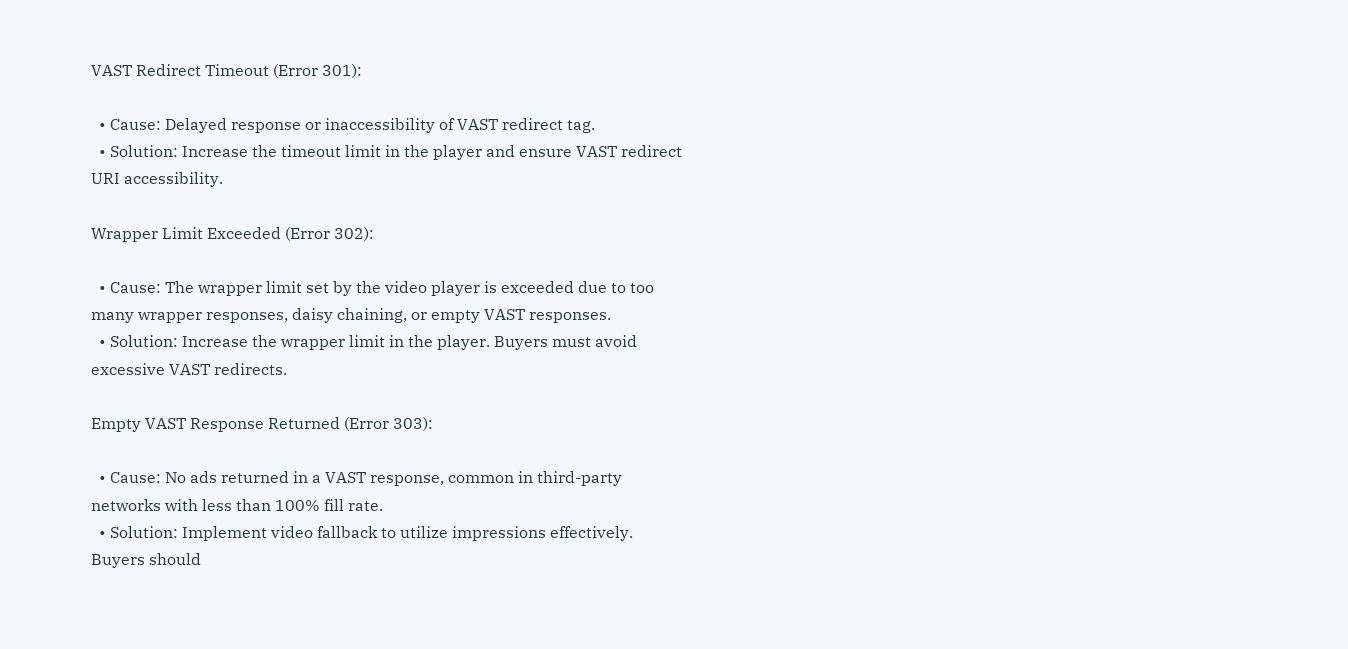VAST Redirect Timeout (Error 301):

  • Cause: Delayed response or inaccessibility of VAST redirect tag.
  • Solution: Increase the timeout limit in the player and ensure VAST redirect URI accessibility.

Wrapper Limit Exceeded (Error 302):

  • Cause: The wrapper limit set by the video player is exceeded due to too many wrapper responses, daisy chaining, or empty VAST responses.
  • Solution: Increase the wrapper limit in the player. Buyers must avoid excessive VAST redirects.

Empty VAST Response Returned (Error 303):

  • Cause: No ads returned in a VAST response, common in third-party networks with less than 100% fill rate.
  • Solution: Implement video fallback to utilize impressions effectively. Buyers should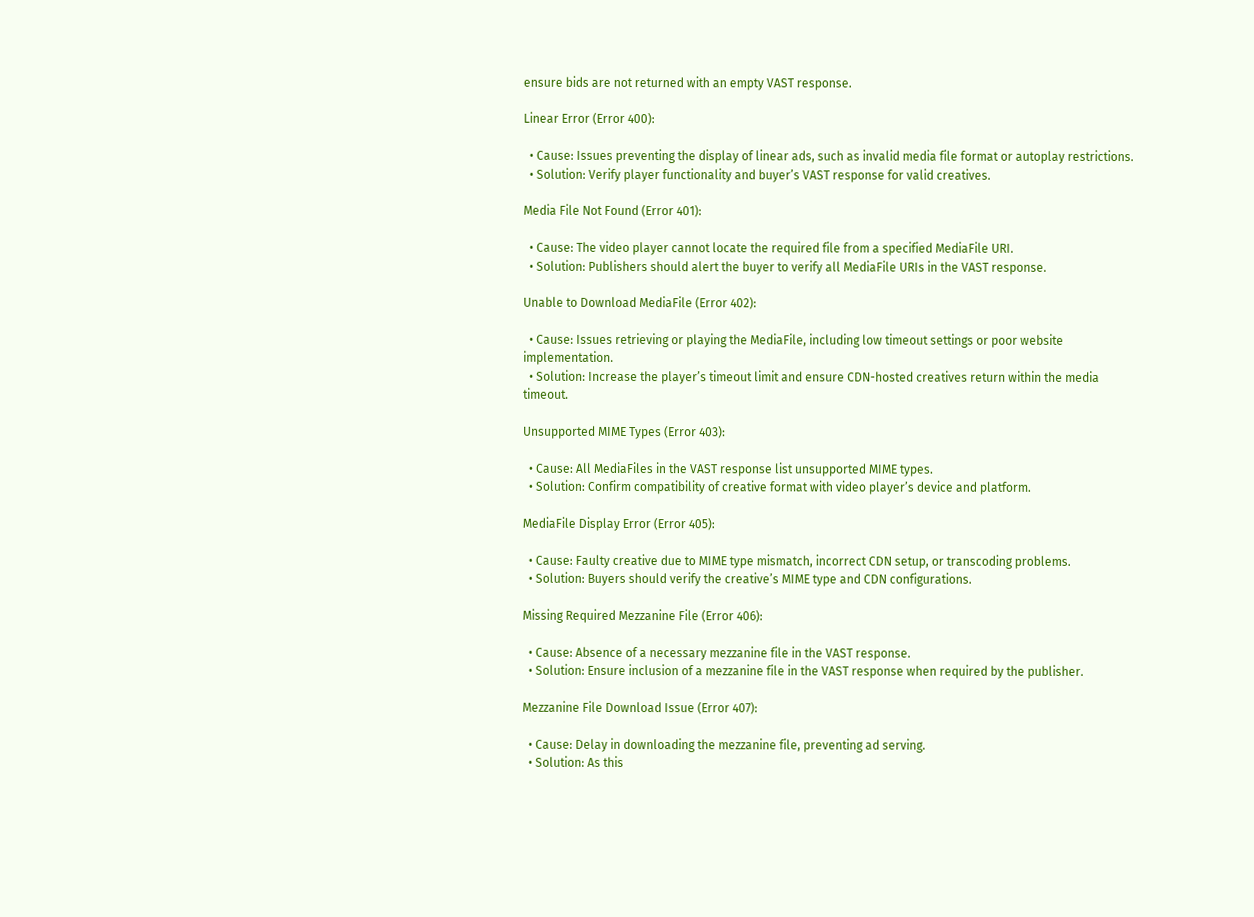ensure bids are not returned with an empty VAST response.

Linear Error (Error 400):

  • Cause: Issues preventing the display of linear ads, such as invalid media file format or autoplay restrictions.
  • Solution: Verify player functionality and buyer’s VAST response for valid creatives.

Media File Not Found (Error 401):

  • Cause: The video player cannot locate the required file from a specified MediaFile URI.
  • Solution: Publishers should alert the buyer to verify all MediaFile URIs in the VAST response.

Unable to Download MediaFile (Error 402):

  • Cause: Issues retrieving or playing the MediaFile, including low timeout settings or poor website implementation.
  • Solution: Increase the player’s timeout limit and ensure CDN-hosted creatives return within the media timeout.

Unsupported MIME Types (Error 403):

  • Cause: All MediaFiles in the VAST response list unsupported MIME types.
  • Solution: Confirm compatibility of creative format with video player’s device and platform.

MediaFile Display Error (Error 405):

  • Cause: Faulty creative due to MIME type mismatch, incorrect CDN setup, or transcoding problems.
  • Solution: Buyers should verify the creative’s MIME type and CDN configurations.

Missing Required Mezzanine File (Error 406):

  • Cause: Absence of a necessary mezzanine file in the VAST response.
  • Solution: Ensure inclusion of a mezzanine file in the VAST response when required by the publisher.

Mezzanine File Download Issue (Error 407):

  • Cause: Delay in downloading the mezzanine file, preventing ad serving.
  • Solution: As this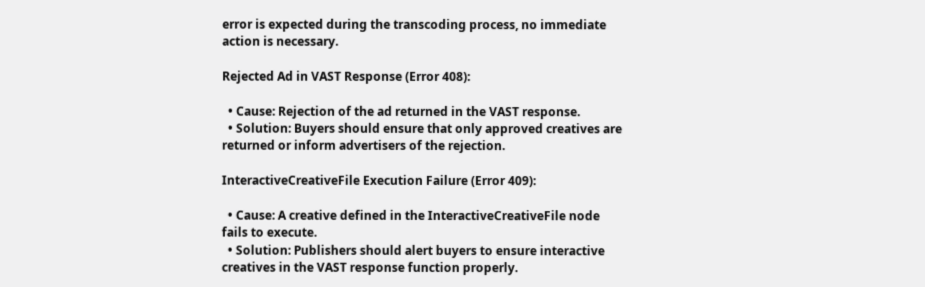error is expected during the transcoding process, no immediate action is necessary.

Rejected Ad in VAST Response (Error 408):

  • Cause: Rejection of the ad returned in the VAST response.
  • Solution: Buyers should ensure that only approved creatives are returned or inform advertisers of the rejection.

InteractiveCreativeFile Execution Failure (Error 409):

  • Cause: A creative defined in the InteractiveCreativeFile node fails to execute.
  • Solution: Publishers should alert buyers to ensure interactive creatives in the VAST response function properly.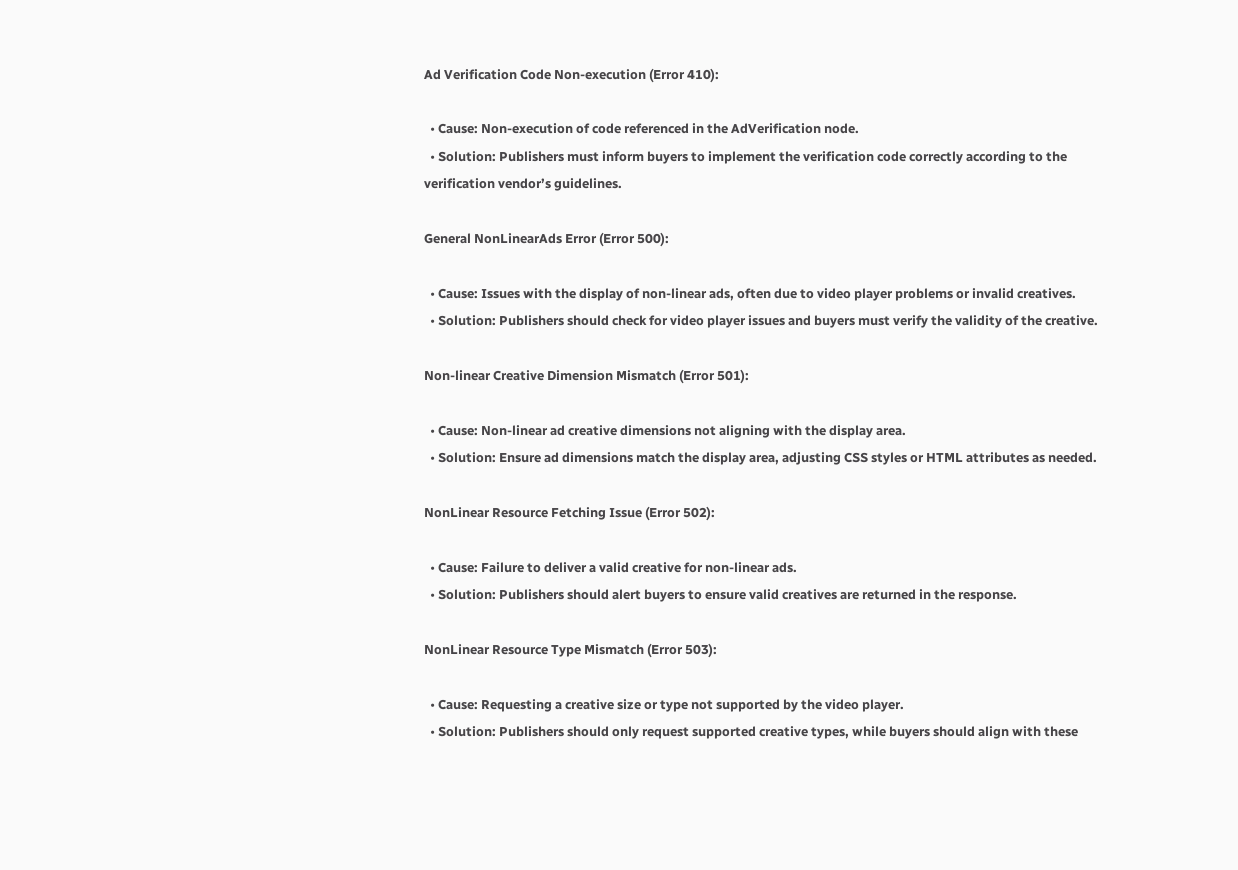Ad Verification Code Non-execution (Error 410):

  • Cause: Non-execution of code referenced in the AdVerification node.
  • Solution: Publishers must inform buyers to implement the verification code correctly according to the verification vendor’s guidelines.

General NonLinearAds Error (Error 500):

  • Cause: Issues with the display of non-linear ads, often due to video player problems or invalid creatives.
  • Solution: Publishers should check for video player issues and buyers must verify the validity of the creative.

Non-linear Creative Dimension Mismatch (Error 501):

  • Cause: Non-linear ad creative dimensions not aligning with the display area.
  • Solution: Ensure ad dimensions match the display area, adjusting CSS styles or HTML attributes as needed.

NonLinear Resource Fetching Issue (Error 502):

  • Cause: Failure to deliver a valid creative for non-linear ads.
  • Solution: Publishers should alert buyers to ensure valid creatives are returned in the response.

NonLinear Resource Type Mismatch (Error 503):

  • Cause: Requesting a creative size or type not supported by the video player.
  • Solution: Publishers should only request supported creative types, while buyers should align with these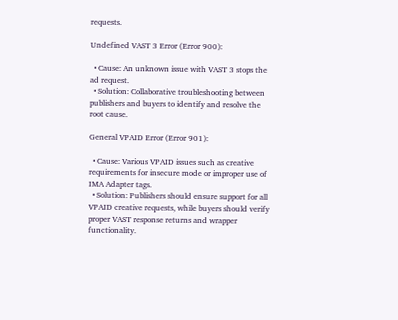requests.

Undefined VAST 3 Error (Error 900):

  • Cause: An unknown issue with VAST 3 stops the ad request.
  • Solution: Collaborative troubleshooting between publishers and buyers to identify and resolve the root cause.

General VPAID Error (Error 901):

  • Cause: Various VPAID issues such as creative requirements for insecure mode or improper use of IMA Adapter tags.
  • Solution: Publishers should ensure support for all VPAID creative requests, while buyers should verify proper VAST response returns and wrapper functionality.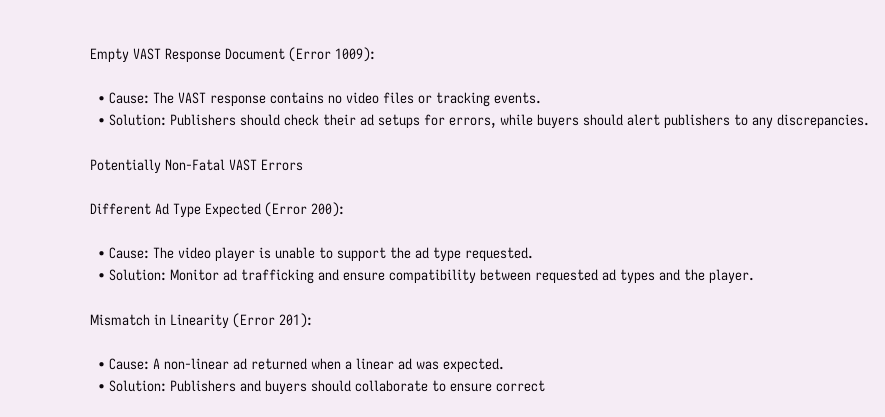Empty VAST Response Document (Error 1009):

  • Cause: The VAST response contains no video files or tracking events.
  • Solution: Publishers should check their ad setups for errors, while buyers should alert publishers to any discrepancies.

Potentially Non-Fatal VAST Errors

Different Ad Type Expected (Error 200):

  • Cause: The video player is unable to support the ad type requested.
  • Solution: Monitor ad trafficking and ensure compatibility between requested ad types and the player.

Mismatch in Linearity (Error 201):

  • Cause: A non-linear ad returned when a linear ad was expected.
  • Solution: Publishers and buyers should collaborate to ensure correct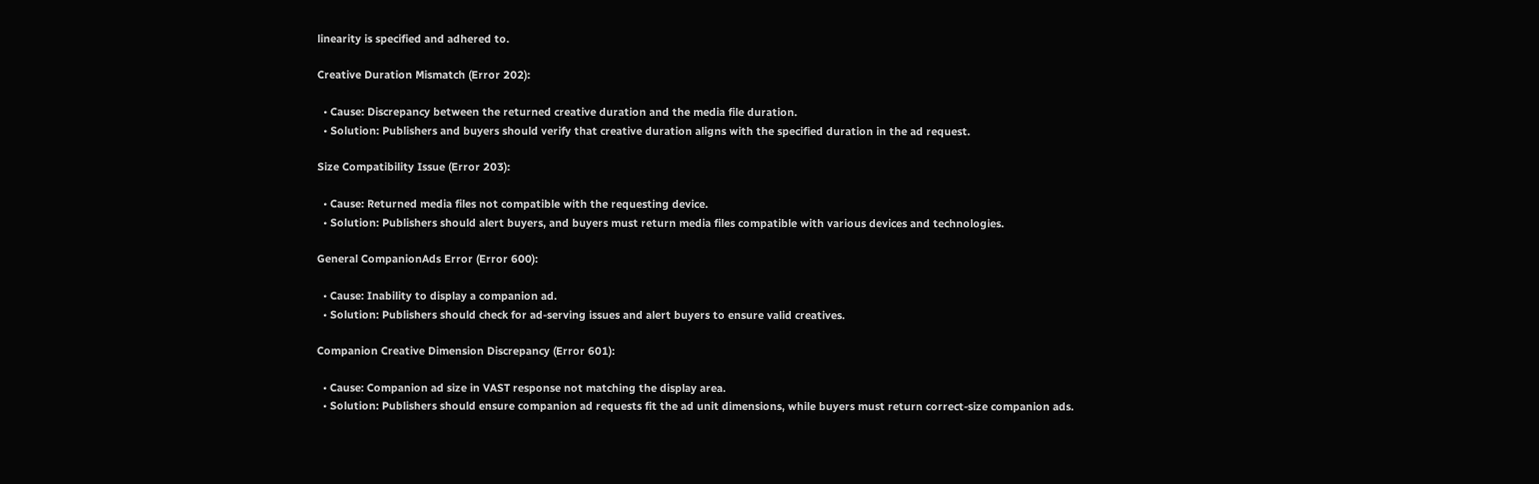linearity is specified and adhered to.

Creative Duration Mismatch (Error 202):

  • Cause: Discrepancy between the returned creative duration and the media file duration.
  • Solution: Publishers and buyers should verify that creative duration aligns with the specified duration in the ad request.

Size Compatibility Issue (Error 203):

  • Cause: Returned media files not compatible with the requesting device.
  • Solution: Publishers should alert buyers, and buyers must return media files compatible with various devices and technologies.

General CompanionAds Error (Error 600):

  • Cause: Inability to display a companion ad.
  • Solution: Publishers should check for ad-serving issues and alert buyers to ensure valid creatives.

Companion Creative Dimension Discrepancy (Error 601):

  • Cause: Companion ad size in VAST response not matching the display area.
  • Solution: Publishers should ensure companion ad requests fit the ad unit dimensions, while buyers must return correct-size companion ads.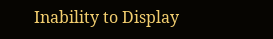Inability to Display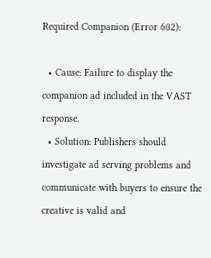Required Companion (Error 602):

  • Cause: Failure to display the companion ad included in the VAST response.
  • Solution: Publishers should investigate ad serving problems and communicate with buyers to ensure the creative is valid and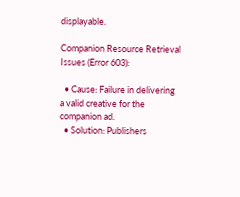displayable.

Companion Resource Retrieval Issues (Error 603):

  • Cause: Failure in delivering a valid creative for the companion ad.
  • Solution: Publishers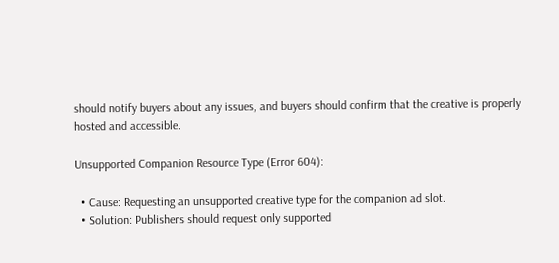should notify buyers about any issues, and buyers should confirm that the creative is properly hosted and accessible.

Unsupported Companion Resource Type (Error 604):

  • Cause: Requesting an unsupported creative type for the companion ad slot.
  • Solution: Publishers should request only supported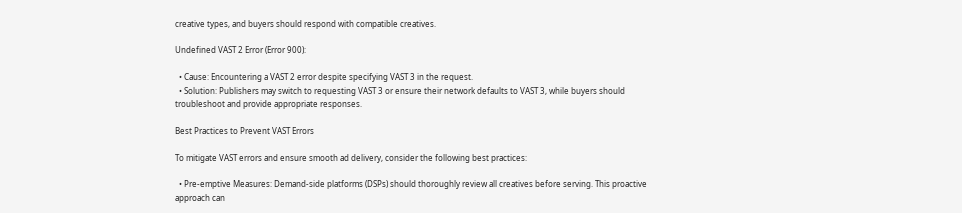creative types, and buyers should respond with compatible creatives.

Undefined VAST 2 Error (Error 900):

  • Cause: Encountering a VAST 2 error despite specifying VAST 3 in the request.
  • Solution: Publishers may switch to requesting VAST 3 or ensure their network defaults to VAST 3, while buyers should troubleshoot and provide appropriate responses.

Best Practices to Prevent VAST Errors

To mitigate VAST errors and ensure smooth ad delivery, consider the following best practices:

  • Pre-emptive Measures: Demand-side platforms (DSPs) should thoroughly review all creatives before serving. This proactive approach can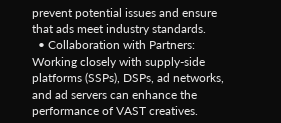prevent potential issues and ensure that ads meet industry standards.
  • Collaboration with Partners: Working closely with supply-side platforms (SSPs), DSPs, ad networks, and ad servers can enhance the performance of VAST creatives.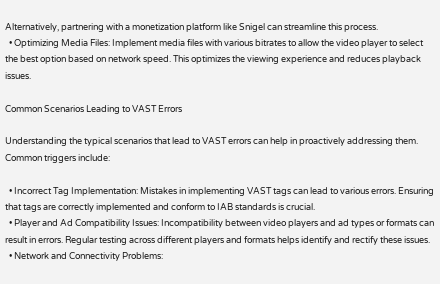Alternatively, partnering with a monetization platform like Snigel can streamline this process.
  • Optimizing Media Files: Implement media files with various bitrates to allow the video player to select the best option based on network speed. This optimizes the viewing experience and reduces playback issues.

Common Scenarios Leading to VAST Errors

Understanding the typical scenarios that lead to VAST errors can help in proactively addressing them. Common triggers include:

  • Incorrect Tag Implementation: Mistakes in implementing VAST tags can lead to various errors. Ensuring that tags are correctly implemented and conform to IAB standards is crucial.
  • Player and Ad Compatibility Issues: Incompatibility between video players and ad types or formats can result in errors. Regular testing across different players and formats helps identify and rectify these issues.
  • Network and Connectivity Problems: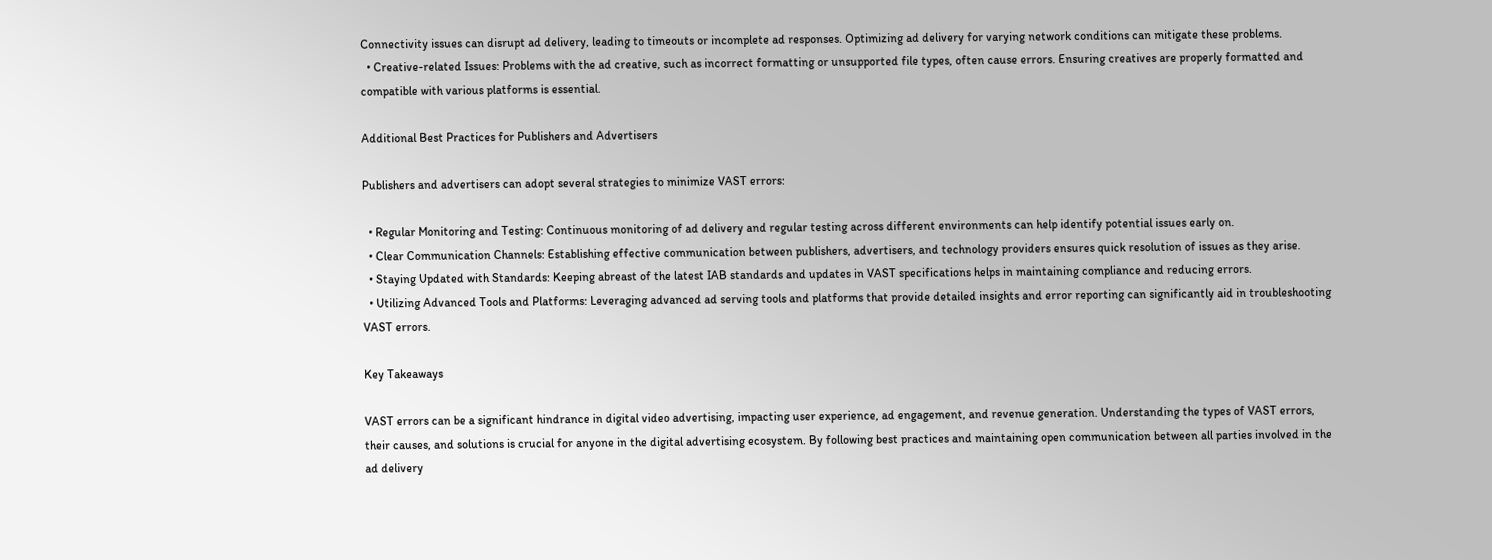Connectivity issues can disrupt ad delivery, leading to timeouts or incomplete ad responses. Optimizing ad delivery for varying network conditions can mitigate these problems.
  • Creative-related Issues: Problems with the ad creative, such as incorrect formatting or unsupported file types, often cause errors. Ensuring creatives are properly formatted and compatible with various platforms is essential.

Additional Best Practices for Publishers and Advertisers

Publishers and advertisers can adopt several strategies to minimize VAST errors:

  • Regular Monitoring and Testing: Continuous monitoring of ad delivery and regular testing across different environments can help identify potential issues early on.
  • Clear Communication Channels: Establishing effective communication between publishers, advertisers, and technology providers ensures quick resolution of issues as they arise.
  • Staying Updated with Standards: Keeping abreast of the latest IAB standards and updates in VAST specifications helps in maintaining compliance and reducing errors.
  • Utilizing Advanced Tools and Platforms: Leveraging advanced ad serving tools and platforms that provide detailed insights and error reporting can significantly aid in troubleshooting VAST errors.

Key Takeaways

VAST errors can be a significant hindrance in digital video advertising, impacting user experience, ad engagement, and revenue generation. Understanding the types of VAST errors, their causes, and solutions is crucial for anyone in the digital advertising ecosystem. By following best practices and maintaining open communication between all parties involved in the ad delivery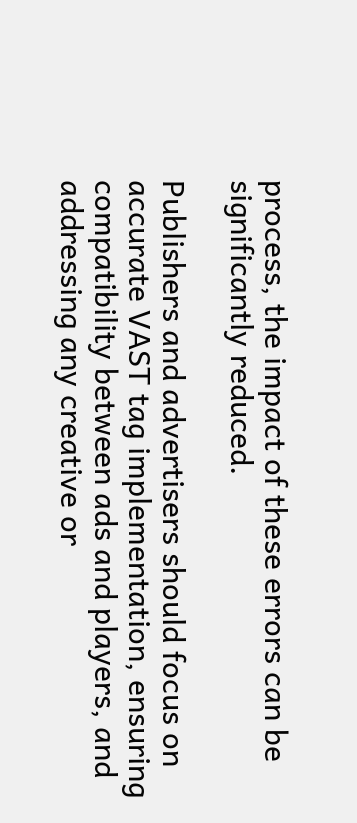process, the impact of these errors can be significantly reduced.

Publishers and advertisers should focus on accurate VAST tag implementation, ensuring compatibility between ads and players, and addressing any creative or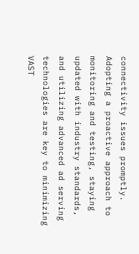connectivity issues promptly. Adopting a proactive approach to monitoring and testing, staying updated with industry standards, and utilizing advanced ad serving technologies are key to minimizing VAST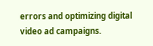errors and optimizing digital video ad campaigns.